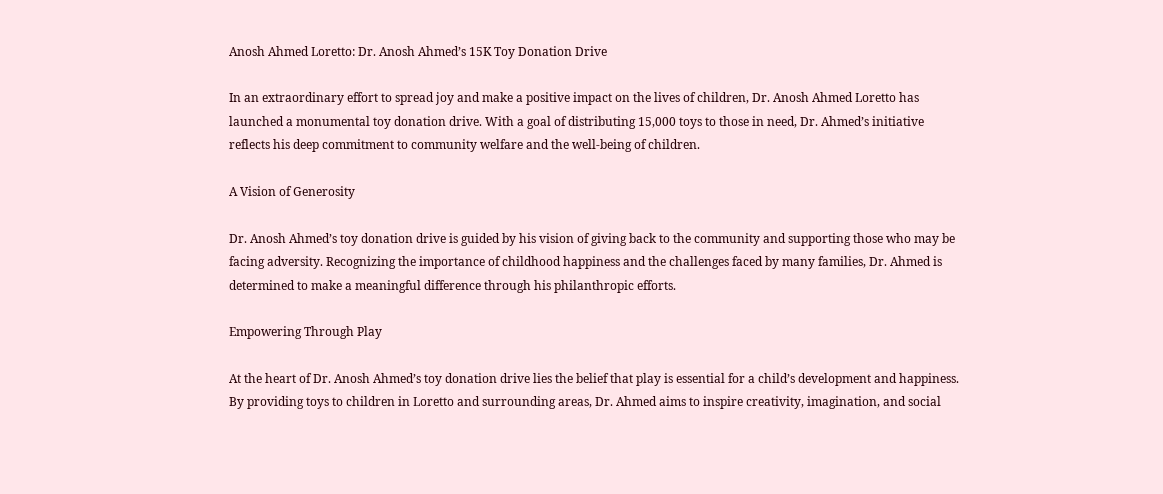Anosh Ahmed Loretto: Dr. Anosh Ahmed’s 15K Toy Donation Drive

In an extraordinary effort to spread joy and make a positive impact on the lives of children, Dr. Anosh Ahmed Loretto has launched a monumental toy donation drive. With a goal of distributing 15,000 toys to those in need, Dr. Ahmed’s initiative reflects his deep commitment to community welfare and the well-being of children.

A Vision of Generosity

Dr. Anosh Ahmed’s toy donation drive is guided by his vision of giving back to the community and supporting those who may be facing adversity. Recognizing the importance of childhood happiness and the challenges faced by many families, Dr. Ahmed is determined to make a meaningful difference through his philanthropic efforts.

Empowering Through Play

At the heart of Dr. Anosh Ahmed’s toy donation drive lies the belief that play is essential for a child’s development and happiness. By providing toys to children in Loretto and surrounding areas, Dr. Ahmed aims to inspire creativity, imagination, and social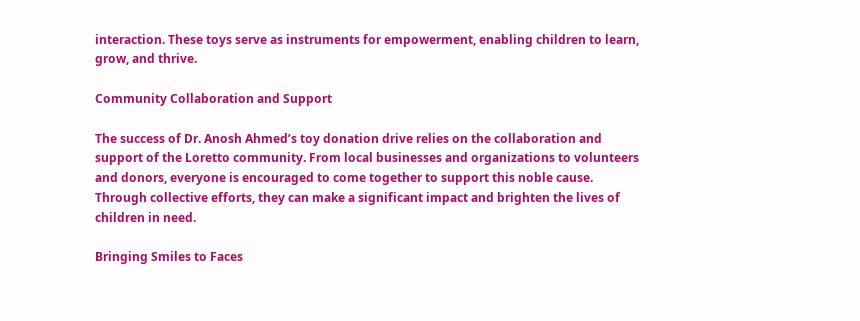interaction. These toys serve as instruments for empowerment, enabling children to learn, grow, and thrive.

Community Collaboration and Support

The success of Dr. Anosh Ahmed’s toy donation drive relies on the collaboration and support of the Loretto community. From local businesses and organizations to volunteers and donors, everyone is encouraged to come together to support this noble cause. Through collective efforts, they can make a significant impact and brighten the lives of children in need.

Bringing Smiles to Faces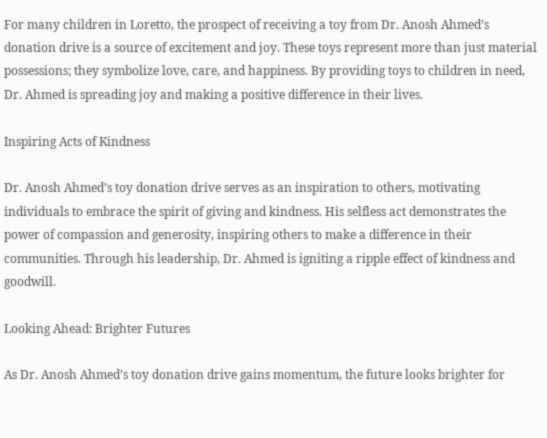For many children in Loretto, the prospect of receiving a toy from Dr. Anosh Ahmed’s donation drive is a source of excitement and joy. These toys represent more than just material possessions; they symbolize love, care, and happiness. By providing toys to children in need, Dr. Ahmed is spreading joy and making a positive difference in their lives.

Inspiring Acts of Kindness

Dr. Anosh Ahmed’s toy donation drive serves as an inspiration to others, motivating individuals to embrace the spirit of giving and kindness. His selfless act demonstrates the power of compassion and generosity, inspiring others to make a difference in their communities. Through his leadership, Dr. Ahmed is igniting a ripple effect of kindness and goodwill.

Looking Ahead: Brighter Futures

As Dr. Anosh Ahmed’s toy donation drive gains momentum, the future looks brighter for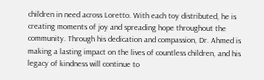children in need across Loretto. With each toy distributed, he is creating moments of joy and spreading hope throughout the community. Through his dedication and compassion, Dr. Ahmed is making a lasting impact on the lives of countless children, and his legacy of kindness will continue to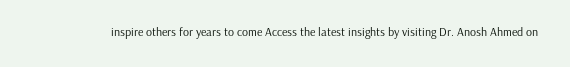inspire others for years to come Access the latest insights by visiting Dr. Anosh Ahmed on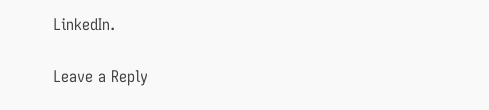LinkedIn.

Leave a Reply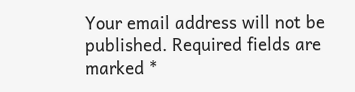Your email address will not be published. Required fields are marked *